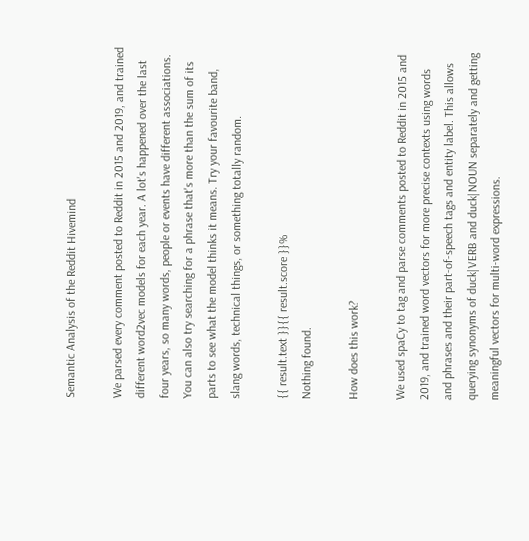Semantic Analysis of the Reddit Hivemind

We parsed every comment posted to Reddit in 2015 and 2019, and trained different word2vec models for each year. A lot's happened over the last four years, so many words, people or events have different associations. You can also try searching for a phrase that's more than the sum of its parts to see what the model thinks it means. Try your favourite band, slang words, technical things, or something totally random.

{{ result.text }}{{ result.score }}%
Nothing found.

How does this work?

We used spaCy to tag and parse comments posted to Reddit in 2015 and 2019, and trained word vectors for more precise contexts using words and phrases and their part-of-speech tags and entity label. This allows querying synonyms of duck|VERB and duck|NOUN separately and getting meaningful vectors for multi-word expressions.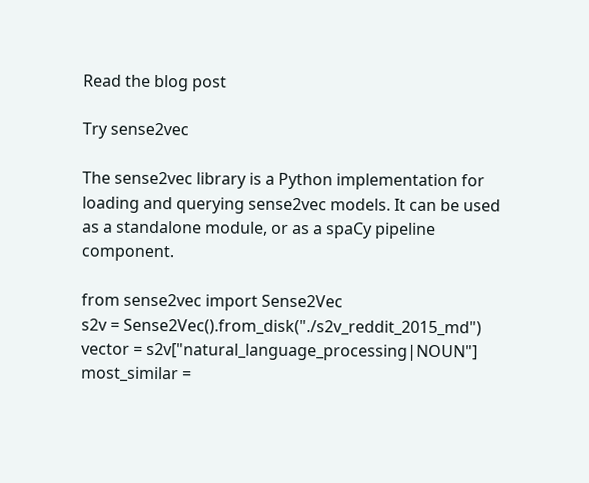Read the blog post

Try sense2vec

The sense2vec library is a Python implementation for loading and querying sense2vec models. It can be used as a standalone module, or as a spaCy pipeline component.

from sense2vec import Sense2Vec
s2v = Sense2Vec().from_disk("./s2v_reddit_2015_md")
vector = s2v["natural_language_processing|NOUN"]
most_similar =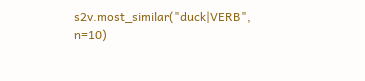s2v.most_similar("duck|VERB", n=10)